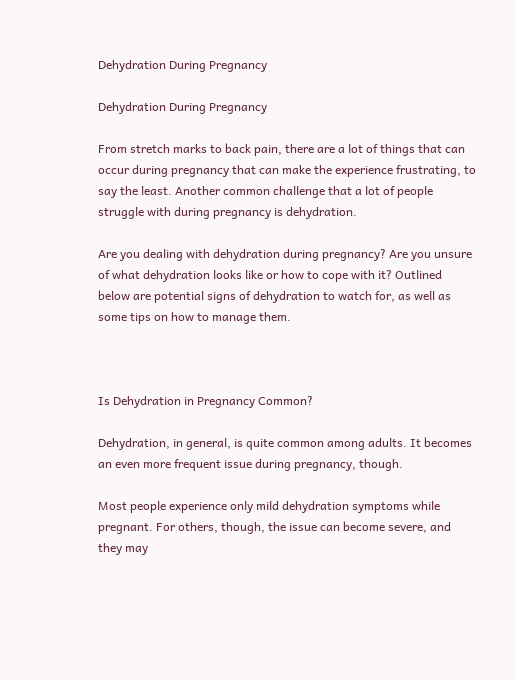Dehydration During Pregnancy

Dehydration During Pregnancy

From stretch marks to back pain, there are a lot of things that can occur during pregnancy that can make the experience frustrating, to say the least. Another common challenge that a lot of people struggle with during pregnancy is dehydration.

Are you dealing with dehydration during pregnancy? Are you unsure of what dehydration looks like or how to cope with it? Outlined below are potential signs of dehydration to watch for, as well as some tips on how to manage them.



Is Dehydration in Pregnancy Common?

Dehydration, in general, is quite common among adults. It becomes an even more frequent issue during pregnancy, though.

Most people experience only mild dehydration symptoms while pregnant. For others, though, the issue can become severe, and they may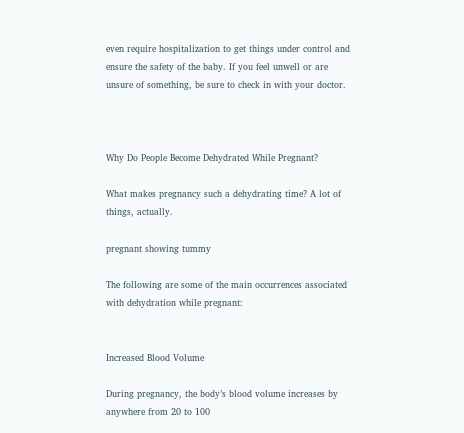even require hospitalization to get things under control and ensure the safety of the baby. If you feel unwell or are unsure of something, be sure to check in with your doctor.



Why Do People Become Dehydrated While Pregnant?

What makes pregnancy such a dehydrating time? A lot of things, actually.

pregnant showing tummy

The following are some of the main occurrences associated with dehydration while pregnant:


Increased Blood Volume

During pregnancy, the body’s blood volume increases by anywhere from 20 to 100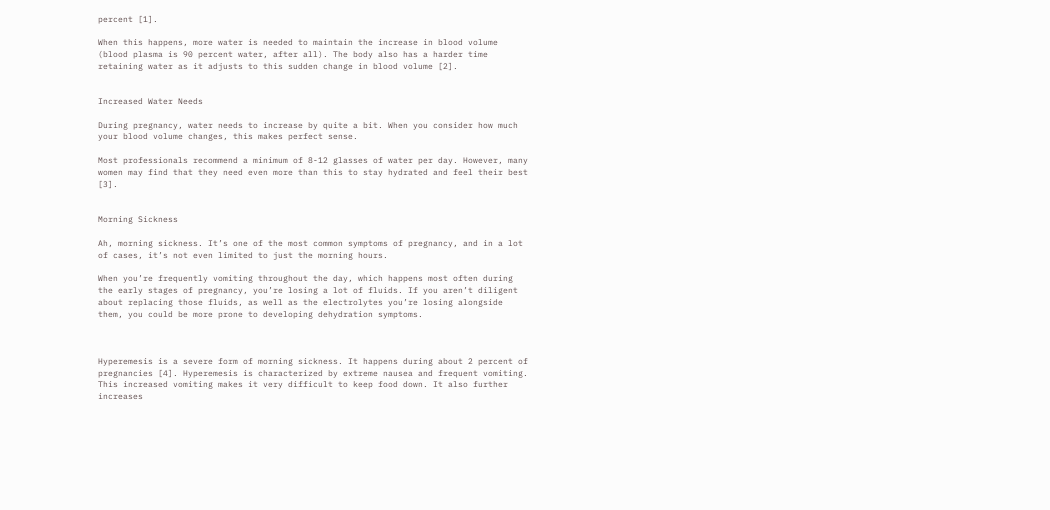percent [1].

When this happens, more water is needed to maintain the increase in blood volume (blood plasma is 90 percent water, after all). The body also has a harder time retaining water as it adjusts to this sudden change in blood volume [2].


Increased Water Needs

During pregnancy, water needs to increase by quite a bit. When you consider how much your blood volume changes, this makes perfect sense.

Most professionals recommend a minimum of 8-12 glasses of water per day. However, many women may find that they need even more than this to stay hydrated and feel their best [3].


Morning Sickness

Ah, morning sickness. It’s one of the most common symptoms of pregnancy, and in a lot of cases, it’s not even limited to just the morning hours.

When you’re frequently vomiting throughout the day, which happens most often during the early stages of pregnancy, you’re losing a lot of fluids. If you aren’t diligent about replacing those fluids, as well as the electrolytes you’re losing alongside them, you could be more prone to developing dehydration symptoms.



Hyperemesis is a severe form of morning sickness. It happens during about 2 percent of pregnancies [4]. Hyperemesis is characterized by extreme nausea and frequent vomiting. This increased vomiting makes it very difficult to keep food down. It also further increases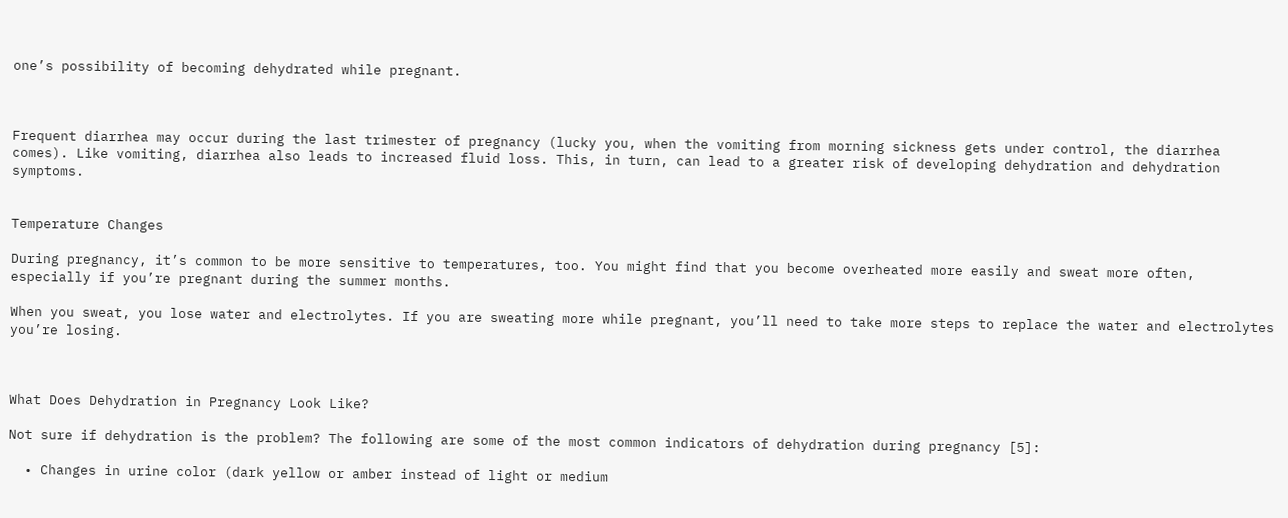one’s possibility of becoming dehydrated while pregnant.



Frequent diarrhea may occur during the last trimester of pregnancy (lucky you, when the vomiting from morning sickness gets under control, the diarrhea comes). Like vomiting, diarrhea also leads to increased fluid loss. This, in turn, can lead to a greater risk of developing dehydration and dehydration symptoms.


Temperature Changes

During pregnancy, it’s common to be more sensitive to temperatures, too. You might find that you become overheated more easily and sweat more often, especially if you’re pregnant during the summer months.

When you sweat, you lose water and electrolytes. If you are sweating more while pregnant, you’ll need to take more steps to replace the water and electrolytes you’re losing.



What Does Dehydration in Pregnancy Look Like?

Not sure if dehydration is the problem? The following are some of the most common indicators of dehydration during pregnancy [5]:

  • Changes in urine color (dark yellow or amber instead of light or medium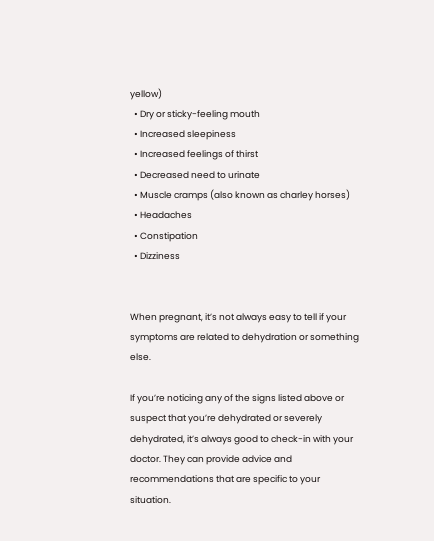yellow)
  • Dry or sticky-feeling mouth
  • Increased sleepiness
  • Increased feelings of thirst
  • Decreased need to urinate
  • Muscle cramps (also known as charley horses)
  • Headaches
  • Constipation
  • Dizziness


When pregnant, it’s not always easy to tell if your symptoms are related to dehydration or something else.

If you’re noticing any of the signs listed above or suspect that you’re dehydrated or severely dehydrated, it’s always good to check-in with your doctor. They can provide advice and recommendations that are specific to your situation.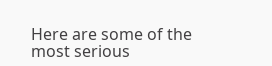Here are some of the most serious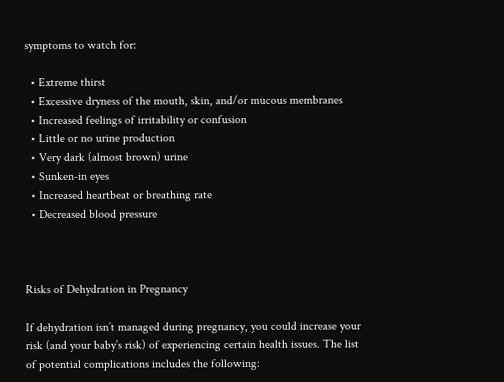symptoms to watch for:

  • Extreme thirst
  • Excessive dryness of the mouth, skin, and/or mucous membranes
  • Increased feelings of irritability or confusion
  • Little or no urine production
  • Very dark (almost brown) urine
  • Sunken-in eyes
  • Increased heartbeat or breathing rate
  • Decreased blood pressure



Risks of Dehydration in Pregnancy

If dehydration isn’t managed during pregnancy, you could increase your risk (and your baby’s risk) of experiencing certain health issues. The list of potential complications includes the following: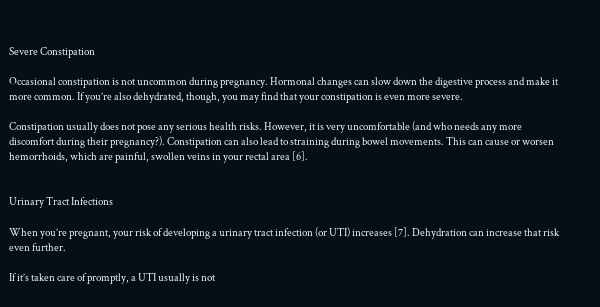Severe Constipation

Occasional constipation is not uncommon during pregnancy. Hormonal changes can slow down the digestive process and make it more common. If you’re also dehydrated, though, you may find that your constipation is even more severe.

Constipation usually does not pose any serious health risks. However, it is very uncomfortable (and who needs any more discomfort during their pregnancy?). Constipation can also lead to straining during bowel movements. This can cause or worsen hemorrhoids, which are painful, swollen veins in your rectal area [6].


Urinary Tract Infections

When you’re pregnant, your risk of developing a urinary tract infection (or UTI) increases [7]. Dehydration can increase that risk even further.

If it’s taken care of promptly, a UTI usually is not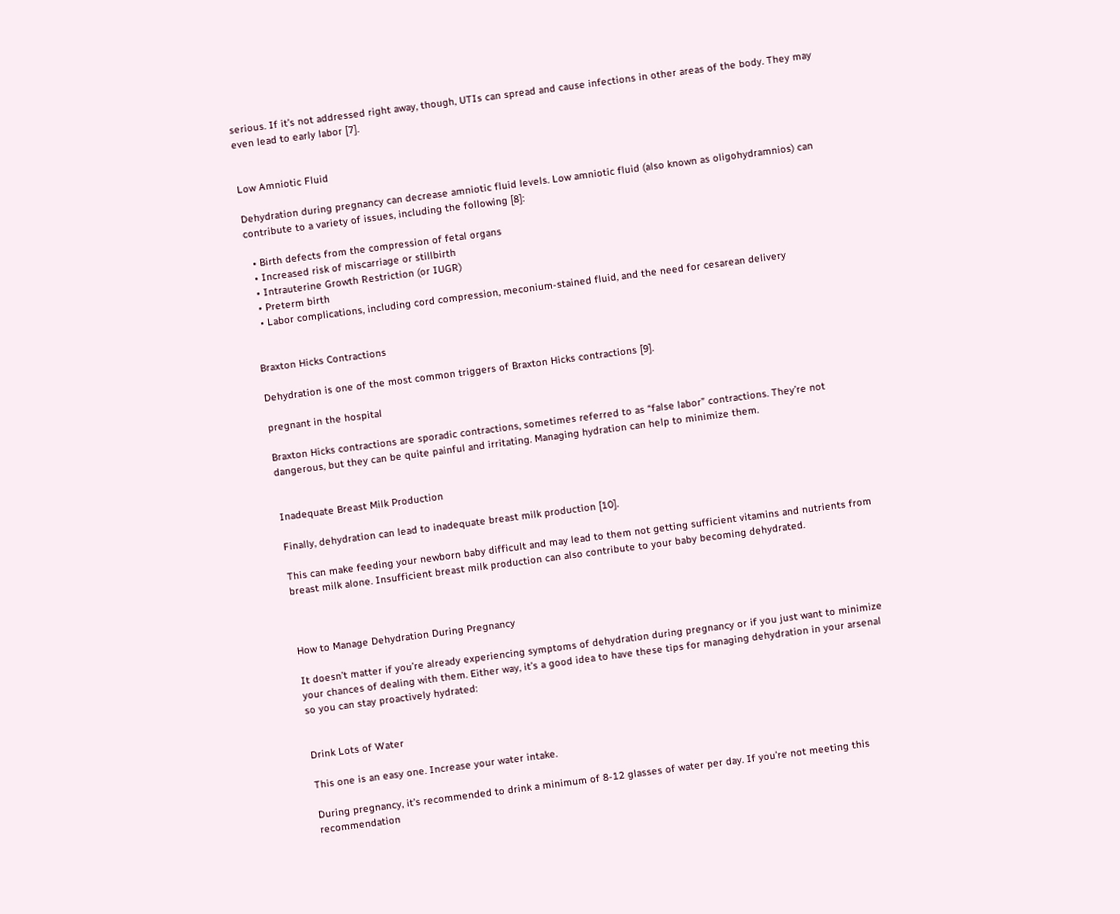serious. If it’s not addressed right away, though, UTIs can spread and cause infections in other areas of the body. They may even lead to early labor [7].


Low Amniotic Fluid

Dehydration during pregnancy can decrease amniotic fluid levels. Low amniotic fluid (also known as oligohydramnios) can contribute to a variety of issues, including the following [8]:

  • Birth defects from the compression of fetal organs
  • Increased risk of miscarriage or stillbirth
  • Intrauterine Growth Restriction (or IUGR)
  • Preterm birth
  • Labor complications, including cord compression, meconium-stained fluid, and the need for cesarean delivery


Braxton Hicks Contractions

Dehydration is one of the most common triggers of Braxton Hicks contractions [9].

pregnant in the hospital

Braxton Hicks contractions are sporadic contractions, sometimes referred to as “false labor” contractions. They’re not dangerous, but they can be quite painful and irritating. Managing hydration can help to minimize them.


Inadequate Breast Milk Production

Finally, dehydration can lead to inadequate breast milk production [10].

This can make feeding your newborn baby difficult and may lead to them not getting sufficient vitamins and nutrients from breast milk alone. Insufficient breast milk production can also contribute to your baby becoming dehydrated.



How to Manage Dehydration During Pregnancy

It doesn’t matter if you’re already experiencing symptoms of dehydration during pregnancy or if you just want to minimize your chances of dealing with them. Either way, it’s a good idea to have these tips for managing dehydration in your arsenal so you can stay proactively hydrated:


Drink Lots of Water

This one is an easy one. Increase your water intake.

During pregnancy, it’s recommended to drink a minimum of 8-12 glasses of water per day. If you’re not meeting this recommendation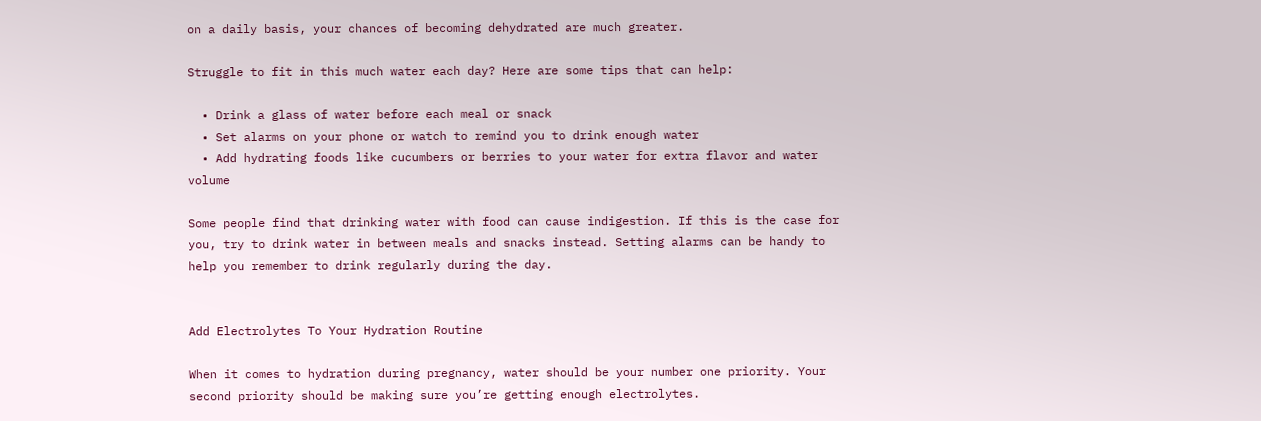on a daily basis, your chances of becoming dehydrated are much greater.

Struggle to fit in this much water each day? Here are some tips that can help:

  • Drink a glass of water before each meal or snack
  • Set alarms on your phone or watch to remind you to drink enough water
  • Add hydrating foods like cucumbers or berries to your water for extra flavor and water volume

Some people find that drinking water with food can cause indigestion. If this is the case for you, try to drink water in between meals and snacks instead. Setting alarms can be handy to help you remember to drink regularly during the day.


Add Electrolytes To Your Hydration Routine

When it comes to hydration during pregnancy, water should be your number one priority. Your second priority should be making sure you’re getting enough electrolytes.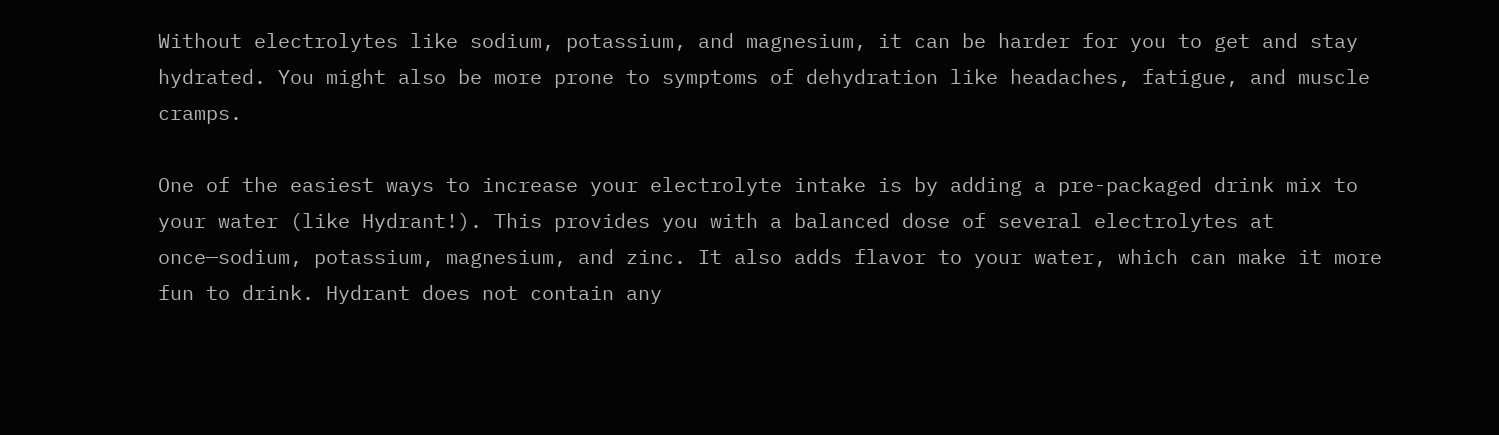Without electrolytes like sodium, potassium, and magnesium, it can be harder for you to get and stay hydrated. You might also be more prone to symptoms of dehydration like headaches, fatigue, and muscle cramps.

One of the easiest ways to increase your electrolyte intake is by adding a pre-packaged drink mix to your water (like Hydrant!). This provides you with a balanced dose of several electrolytes at once—sodium, potassium, magnesium, and zinc. It also adds flavor to your water, which can make it more fun to drink. Hydrant does not contain any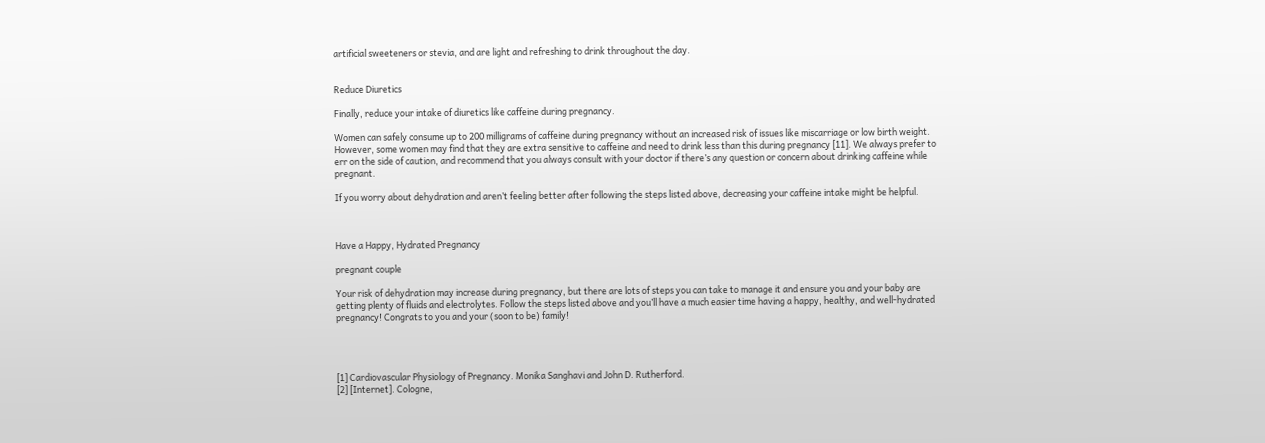artificial sweeteners or stevia, and are light and refreshing to drink throughout the day.


Reduce Diuretics

Finally, reduce your intake of diuretics like caffeine during pregnancy.

Women can safely consume up to 200 milligrams of caffeine during pregnancy without an increased risk of issues like miscarriage or low birth weight. However, some women may find that they are extra sensitive to caffeine and need to drink less than this during pregnancy [11]. We always prefer to err on the side of caution, and recommend that you always consult with your doctor if there’s any question or concern about drinking caffeine while pregnant.

If you worry about dehydration and aren’t feeling better after following the steps listed above, decreasing your caffeine intake might be helpful.



Have a Happy, Hydrated Pregnancy

pregnant couple

Your risk of dehydration may increase during pregnancy, but there are lots of steps you can take to manage it and ensure you and your baby are getting plenty of fluids and electrolytes. Follow the steps listed above and you’ll have a much easier time having a happy, healthy, and well-hydrated pregnancy! Congrats to you and your (soon to be) family!




[1] Cardiovascular Physiology of Pregnancy. Monika Sanghavi and John D. Rutherford.
[2] [Internet]. Cologne,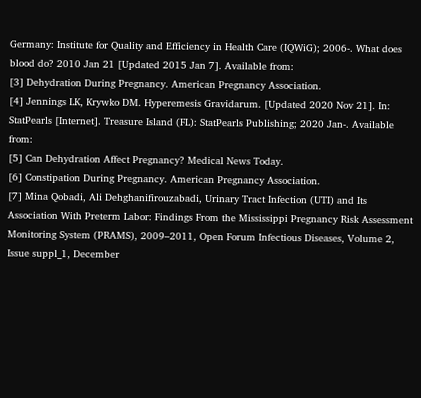Germany: Institute for Quality and Efficiency in Health Care (IQWiG); 2006-. What does blood do? 2010 Jan 21 [Updated 2015 Jan 7]. Available from:
[3] Dehydration During Pregnancy. American Pregnancy Association.
[4] Jennings LK, Krywko DM. Hyperemesis Gravidarum. [Updated 2020 Nov 21]. In: StatPearls [Internet]. Treasure Island (FL): StatPearls Publishing; 2020 Jan-. Available from:
[5] Can Dehydration Affect Pregnancy? Medical News Today.
[6] Constipation During Pregnancy. American Pregnancy Association.
[7] Mina Qobadi, Ali Dehghanifirouzabadi, Urinary Tract Infection (UTI) and Its Association With Preterm Labor: Findings From the Mississippi Pregnancy Risk Assessment Monitoring System (PRAMS), 2009–2011, Open Forum Infectious Diseases, Volume 2, Issue suppl_1, December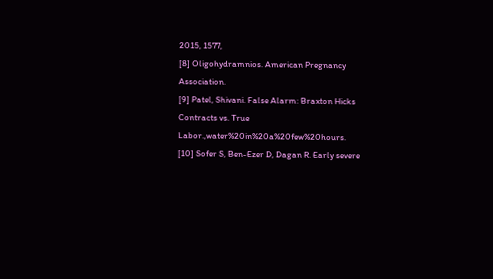2015, 1577,
[8] Oligohydramnios. American Pregnancy Association.
[9] Patel, Shivani. False Alarm: Braxton Hicks Contracts vs. True Labor.,water%20in%20a%20few%20hours.
[10] Sofer S, Ben-Ezer D, Dagan R. Early severe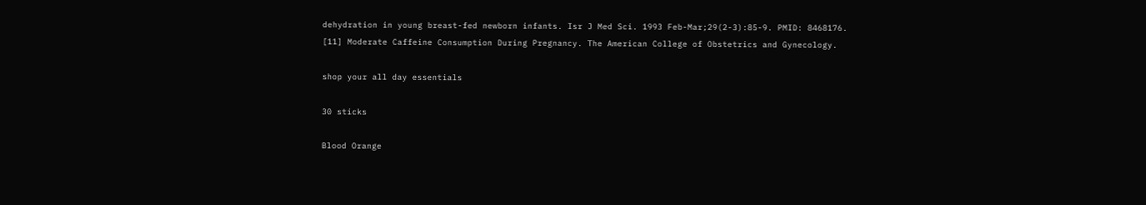dehydration in young breast-fed newborn infants. Isr J Med Sci. 1993 Feb-Mar;29(2-3):85-9. PMID: 8468176.
[11] Moderate Caffeine Consumption During Pregnancy. The American College of Obstetrics and Gynecology.

shop your all day essentials

30 sticks

Blood Orange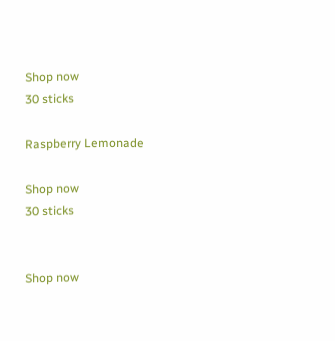Shop now
30 sticks

Raspberry Lemonade

Shop now
30 sticks


Shop now